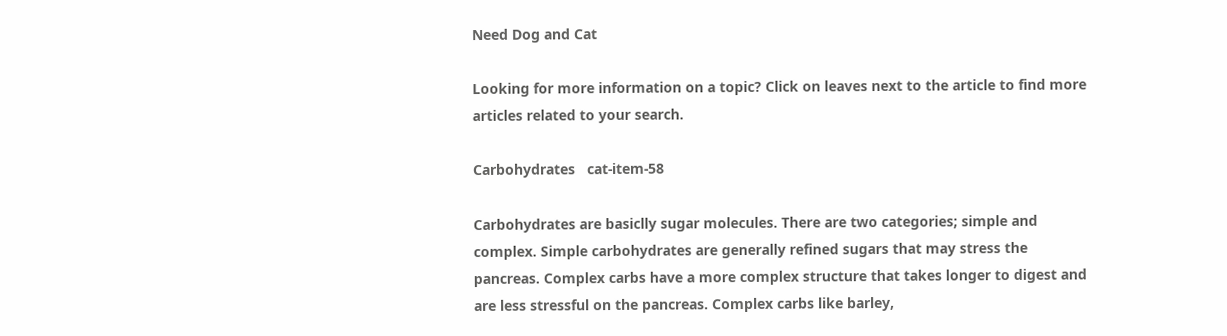Need Dog and Cat

Looking for more information on a topic? Click on leaves next to the article to find more articles related to your search.

Carbohydrates   cat-item-58

Carbohydrates are basiclly sugar molecules. There are two categories; simple and complex. Simple carbohydrates are generally refined sugars that may stress the pancreas. Complex carbs have a more complex structure that takes longer to digest and are less stressful on the pancreas. Complex carbs like barley,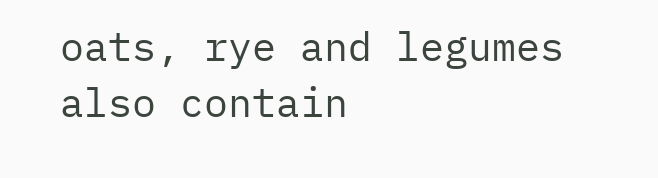oats, rye and legumes also contain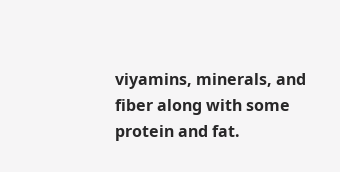viyamins, minerals, and fiber along with some protein and fat.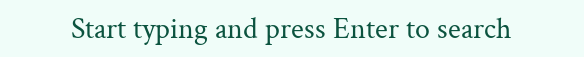Start typing and press Enter to search